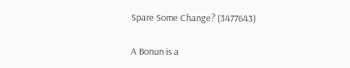Spare Some Change? (3477643)

A Bonun is a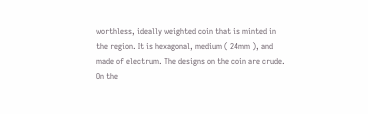worthless, ideally weighted coin that is minted in the region. It is hexagonal, medium ( 24mm ), and made of electrum. The designs on the coin are crude. On the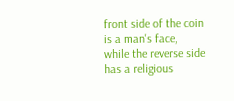front side of the coin is a man's face, while the reverse side has a religious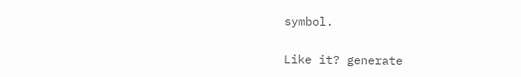symbol.

Like it? generate